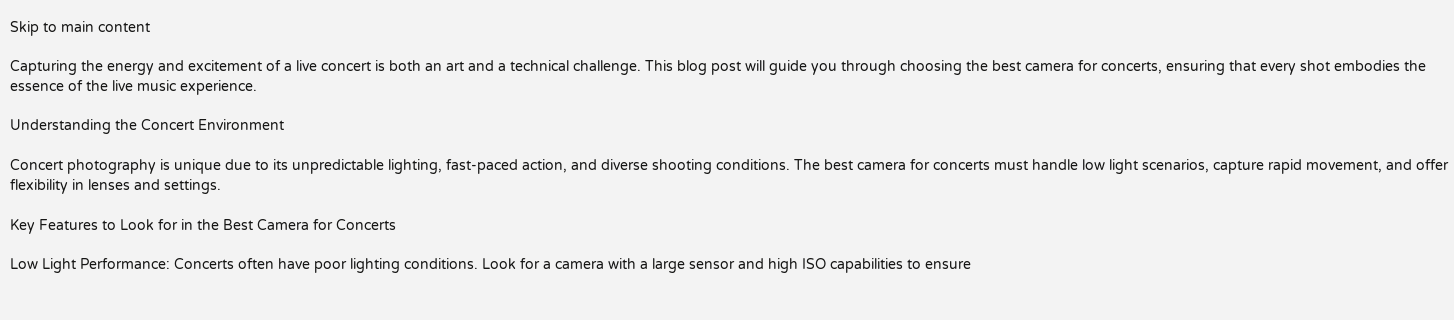Skip to main content

Capturing the energy and excitement of a live concert is both an art and a technical challenge. This blog post will guide you through choosing the best camera for concerts, ensuring that every shot embodies the essence of the live music experience.

Understanding the Concert Environment

Concert photography is unique due to its unpredictable lighting, fast-paced action, and diverse shooting conditions. The best camera for concerts must handle low light scenarios, capture rapid movement, and offer flexibility in lenses and settings.

Key Features to Look for in the Best Camera for Concerts

Low Light Performance: Concerts often have poor lighting conditions. Look for a camera with a large sensor and high ISO capabilities to ensure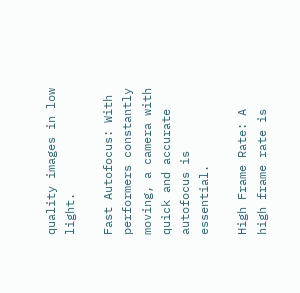quality images in low light.

Fast Autofocus: With performers constantly moving, a camera with quick and accurate autofocus is essential.

High Frame Rate: A high frame rate is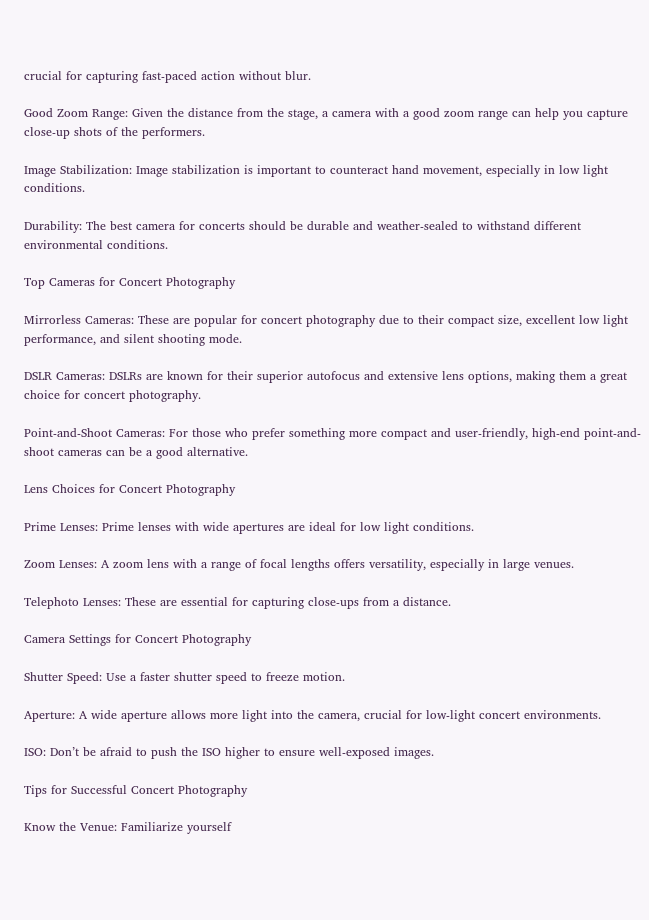crucial for capturing fast-paced action without blur.

Good Zoom Range: Given the distance from the stage, a camera with a good zoom range can help you capture close-up shots of the performers.

Image Stabilization: Image stabilization is important to counteract hand movement, especially in low light conditions.

Durability: The best camera for concerts should be durable and weather-sealed to withstand different environmental conditions.

Top Cameras for Concert Photography

Mirrorless Cameras: These are popular for concert photography due to their compact size, excellent low light performance, and silent shooting mode.

DSLR Cameras: DSLRs are known for their superior autofocus and extensive lens options, making them a great choice for concert photography.

Point-and-Shoot Cameras: For those who prefer something more compact and user-friendly, high-end point-and-shoot cameras can be a good alternative.

Lens Choices for Concert Photography

Prime Lenses: Prime lenses with wide apertures are ideal for low light conditions.

Zoom Lenses: A zoom lens with a range of focal lengths offers versatility, especially in large venues.

Telephoto Lenses: These are essential for capturing close-ups from a distance.

Camera Settings for Concert Photography

Shutter Speed: Use a faster shutter speed to freeze motion.

Aperture: A wide aperture allows more light into the camera, crucial for low-light concert environments.

ISO: Don’t be afraid to push the ISO higher to ensure well-exposed images.

Tips for Successful Concert Photography

Know the Venue: Familiarize yourself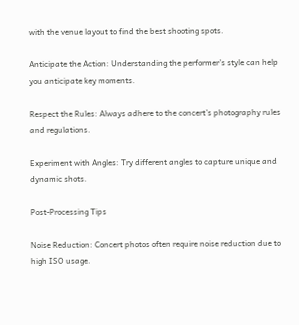with the venue layout to find the best shooting spots.

Anticipate the Action: Understanding the performer’s style can help you anticipate key moments.

Respect the Rules: Always adhere to the concert’s photography rules and regulations.

Experiment with Angles: Try different angles to capture unique and dynamic shots.

Post-Processing Tips

Noise Reduction: Concert photos often require noise reduction due to high ISO usage.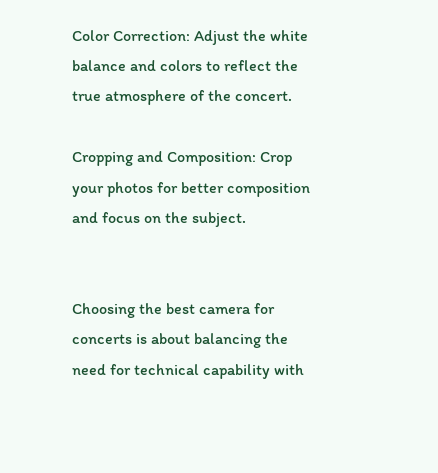Color Correction: Adjust the white balance and colors to reflect the true atmosphere of the concert.

Cropping and Composition: Crop your photos for better composition and focus on the subject.


Choosing the best camera for concerts is about balancing the need for technical capability with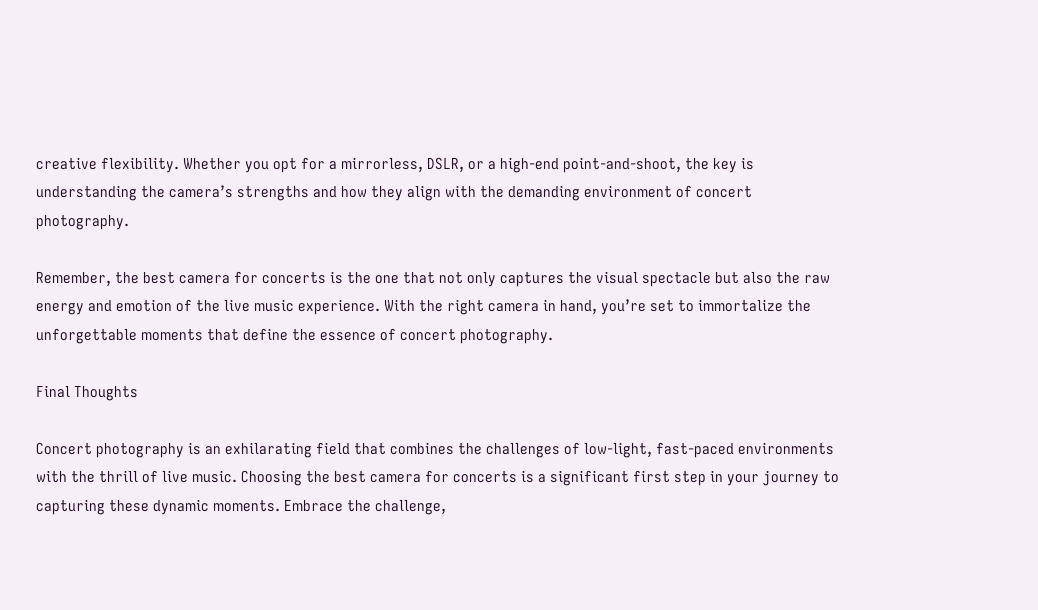creative flexibility. Whether you opt for a mirrorless, DSLR, or a high-end point-and-shoot, the key is understanding the camera’s strengths and how they align with the demanding environment of concert photography.

Remember, the best camera for concerts is the one that not only captures the visual spectacle but also the raw energy and emotion of the live music experience. With the right camera in hand, you’re set to immortalize the unforgettable moments that define the essence of concert photography.

Final Thoughts

Concert photography is an exhilarating field that combines the challenges of low-light, fast-paced environments with the thrill of live music. Choosing the best camera for concerts is a significant first step in your journey to capturing these dynamic moments. Embrace the challenge,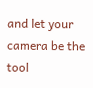and let your camera be the tool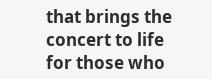that brings the concert to life for those who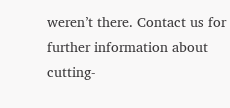weren’t there. Contact us for further information about cutting-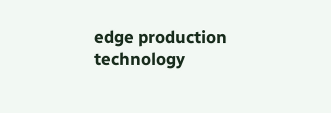edge production technology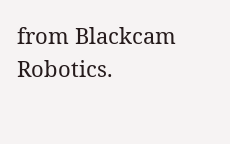from Blackcam Robotics.